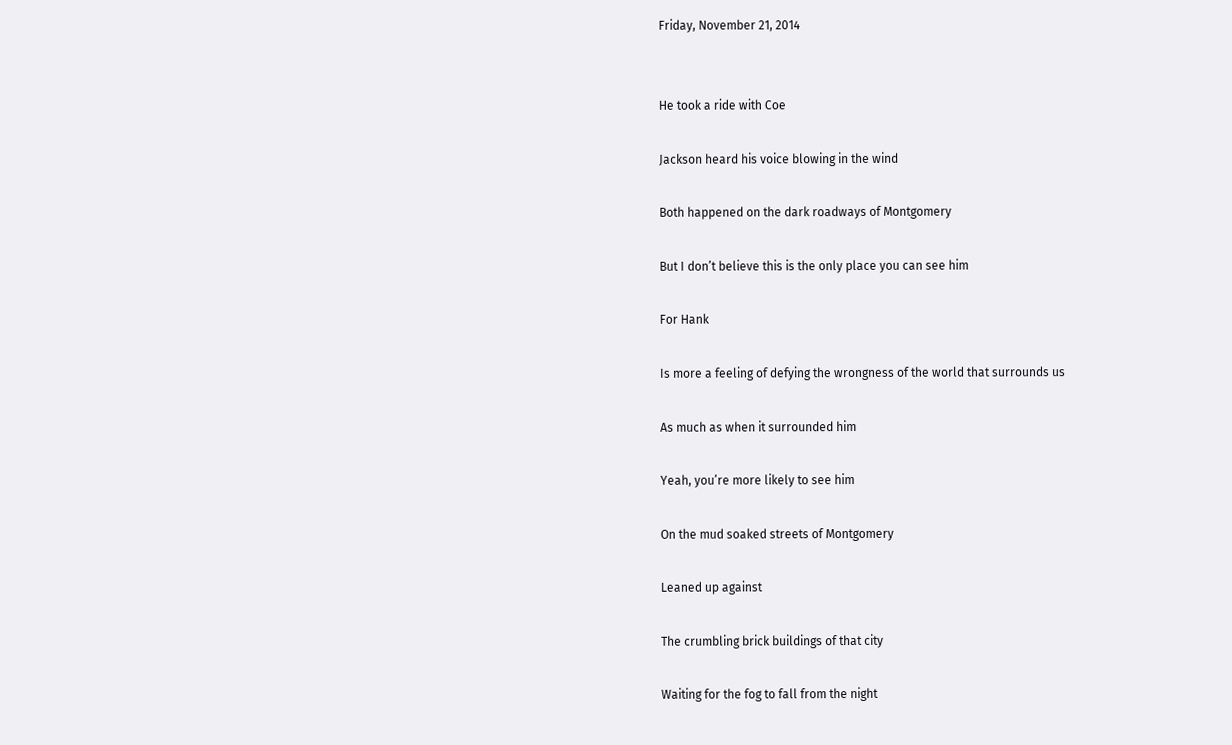Friday, November 21, 2014


He took a ride with Coe

Jackson heard his voice blowing in the wind

Both happened on the dark roadways of Montgomery

But I don’t believe this is the only place you can see him

For Hank

Is more a feeling of defying the wrongness of the world that surrounds us

As much as when it surrounded him

Yeah, you’re more likely to see him

On the mud soaked streets of Montgomery

Leaned up against

The crumbling brick buildings of that city

Waiting for the fog to fall from the night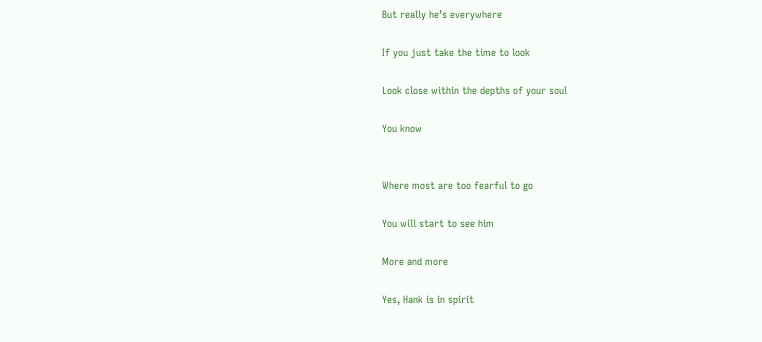But really he’s everywhere

If you just take the time to look

Look close within the depths of your soul

You know


Where most are too fearful to go

You will start to see him

More and more

Yes, Hank is in spirit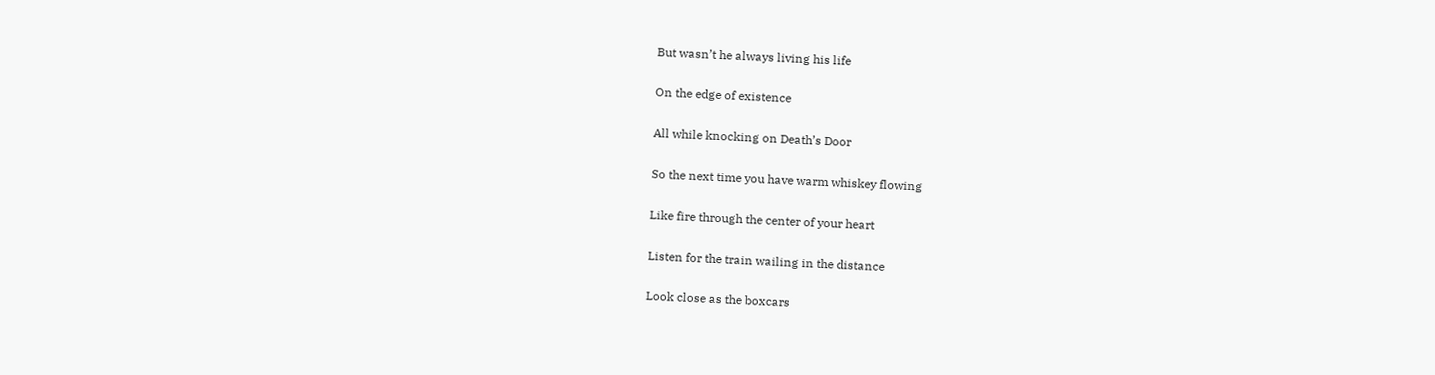But wasn’t he always living his life

On the edge of existence

All while knocking on Death’s Door

So the next time you have warm whiskey flowing

Like fire through the center of your heart

Listen for the train wailing in the distance

Look close as the boxcars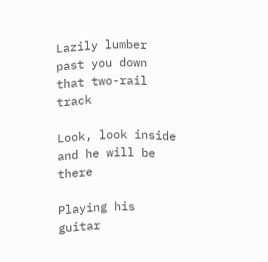Lazily lumber past you down that two-rail track

Look, look inside and he will be there

Playing his guitar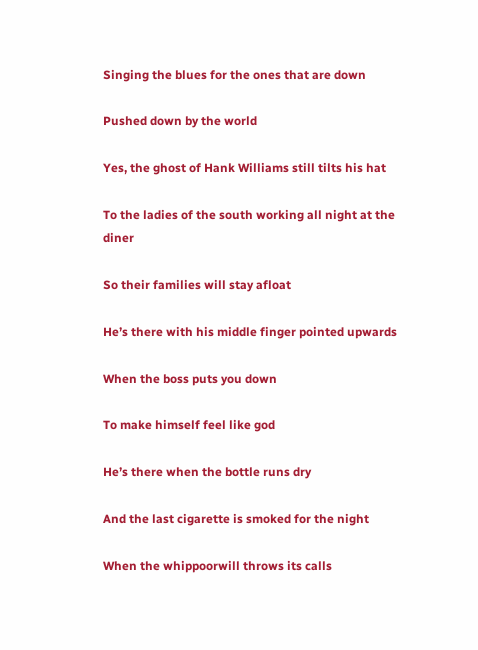Singing the blues for the ones that are down

Pushed down by the world

Yes, the ghost of Hank Williams still tilts his hat

To the ladies of the south working all night at the diner

So their families will stay afloat

He’s there with his middle finger pointed upwards

When the boss puts you down

To make himself feel like god

He’s there when the bottle runs dry

And the last cigarette is smoked for the night

When the whippoorwill throws its calls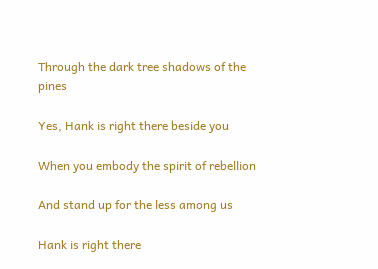Through the dark tree shadows of the pines

Yes, Hank is right there beside you

When you embody the spirit of rebellion

And stand up for the less among us

Hank is right there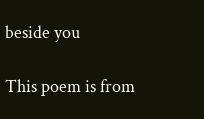beside you

This poem is from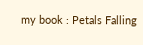my book : Petals Falling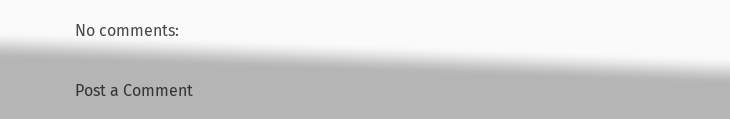No comments:

Post a Comment